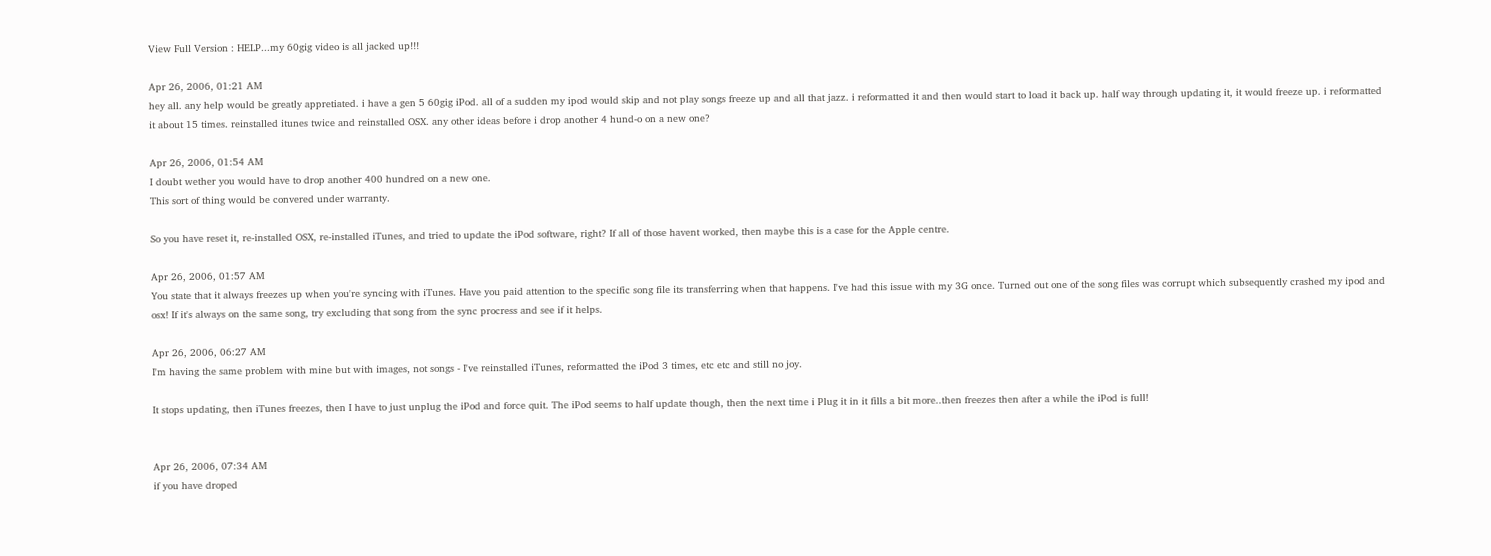View Full Version : HELP...my 60gig video is all jacked up!!!

Apr 26, 2006, 01:21 AM
hey all. any help would be greatly appretiated. i have a gen 5 60gig iPod. all of a sudden my ipod would skip and not play songs freeze up and all that jazz. i reformatted it and then would start to load it back up. half way through updating it, it would freeze up. i reformatted it about 15 times. reinstalled itunes twice and reinstalled OSX. any other ideas before i drop another 4 hund-o on a new one?

Apr 26, 2006, 01:54 AM
I doubt wether you would have to drop another 400 hundred on a new one.
This sort of thing would be convered under warranty.

So you have reset it, re-installed OSX, re-installed iTunes, and tried to update the iPod software, right? If all of those havent worked, then maybe this is a case for the Apple centre.

Apr 26, 2006, 01:57 AM
You state that it always freezes up when you're syncing with iTunes. Have you paid attention to the specific song file its transferring when that happens. I've had this issue with my 3G once. Turned out one of the song files was corrupt which subsequently crashed my ipod and osx! If it's always on the same song, try excluding that song from the sync procress and see if it helps.

Apr 26, 2006, 06:27 AM
I'm having the same problem with mine but with images, not songs - I've reinstalled iTunes, reformatted the iPod 3 times, etc etc and still no joy.

It stops updating, then iTunes freezes, then I have to just unplug the iPod and force quit. The iPod seems to half update though, then the next time i Plug it in it fills a bit more..then freezes then after a while the iPod is full!


Apr 26, 2006, 07:34 AM
if you have droped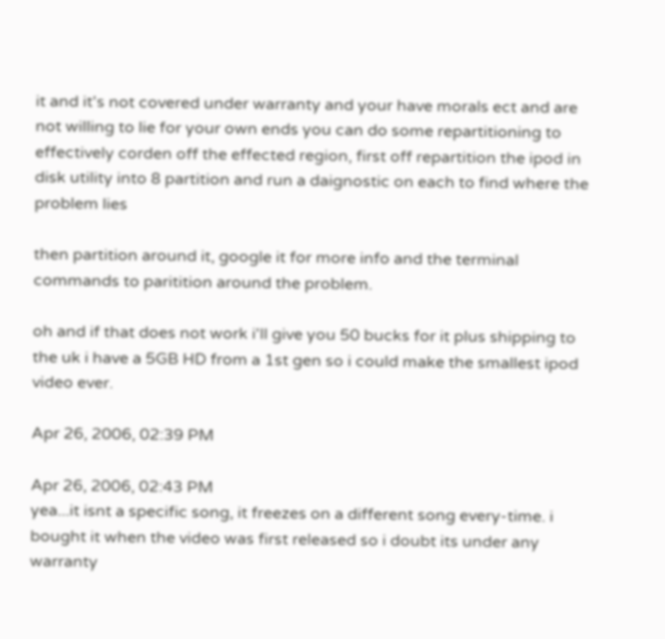it and it's not covered under warranty and your have morals ect and are not willing to lie for your own ends you can do some repartitioning to effectively corden off the effected region, first off repartition the ipod in disk utility into 8 partition and run a daignostic on each to find where the problem lies

then partition around it, google it for more info and the terminal commands to paritition around the problem.

oh and if that does not work i'll give you 50 bucks for it plus shipping to the uk i have a 5GB HD from a 1st gen so i could make the smallest ipod video ever.

Apr 26, 2006, 02:39 PM

Apr 26, 2006, 02:43 PM
yea...it isnt a specific song, it freezes on a different song every-time. i bought it when the video was first released so i doubt its under any warranty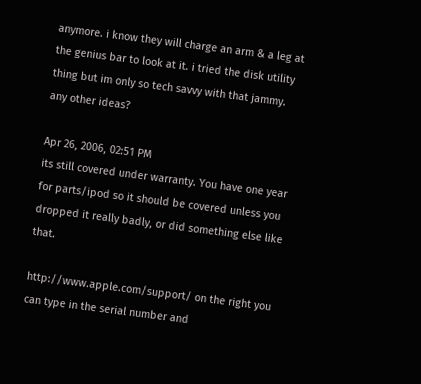anymore. i know they will charge an arm & a leg at the genius bar to look at it. i tried the disk utility thing but im only so tech savvy with that jammy. any other ideas?

Apr 26, 2006, 02:51 PM
its still covered under warranty. You have one year for parts/ipod so it should be covered unless you dropped it really badly, or did something else like that.

http://www.apple.com/support/ on the right you can type in the serial number and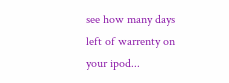see how many days left of warrenty on your ipod...